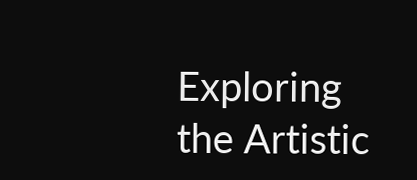Exploring the Artistic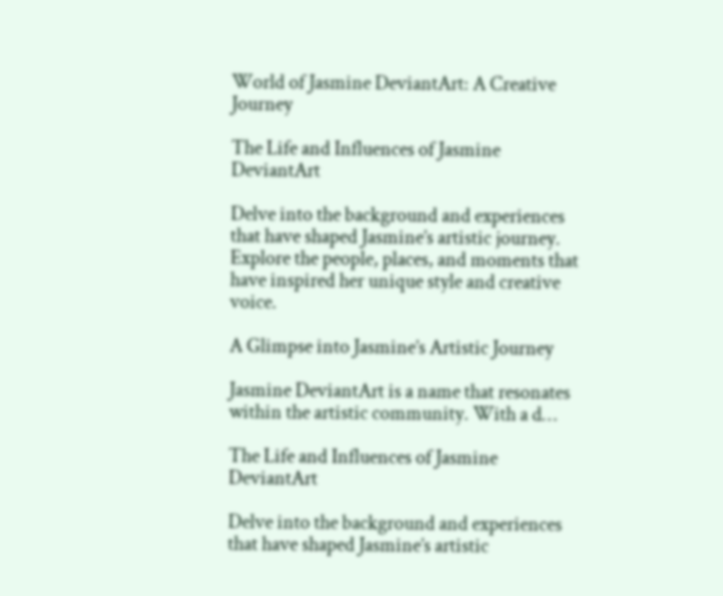World of Jasmine DeviantArt: A Creative Journey

The Life and Influences of Jasmine DeviantArt

Delve into the background and experiences that have shaped Jasmine’s artistic journey. Explore the people, places, and moments that have inspired her unique style and creative voice.

A Glimpse into Jasmine’s Artistic Journey

Jasmine DeviantArt is a name that resonates within the artistic community. With a d…

The Life and Influences of Jasmine DeviantArt

Delve into the background and experiences that have shaped Jasmine’s artistic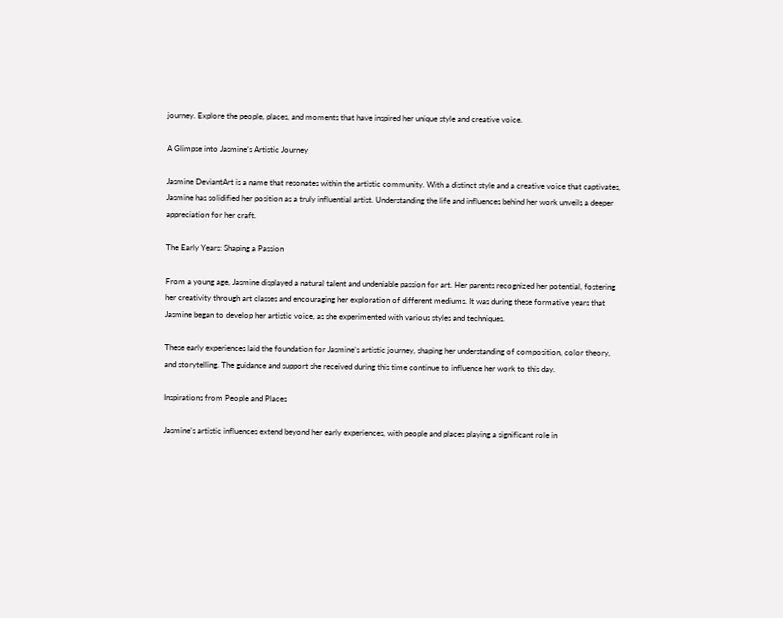journey. Explore the people, places, and moments that have inspired her unique style and creative voice.

A Glimpse into Jasmine’s Artistic Journey

Jasmine DeviantArt is a name that resonates within the artistic community. With a distinct style and a creative voice that captivates, Jasmine has solidified her position as a truly influential artist. Understanding the life and influences behind her work unveils a deeper appreciation for her craft.

The Early Years: Shaping a Passion

From a young age, Jasmine displayed a natural talent and undeniable passion for art. Her parents recognized her potential, fostering her creativity through art classes and encouraging her exploration of different mediums. It was during these formative years that Jasmine began to develop her artistic voice, as she experimented with various styles and techniques.

These early experiences laid the foundation for Jasmine’s artistic journey, shaping her understanding of composition, color theory, and storytelling. The guidance and support she received during this time continue to influence her work to this day.

Inspirations from People and Places

Jasmine’s artistic influences extend beyond her early experiences, with people and places playing a significant role in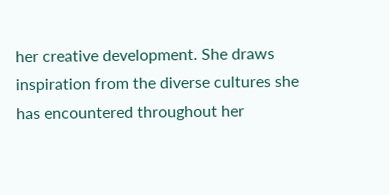her creative development. She draws inspiration from the diverse cultures she has encountered throughout her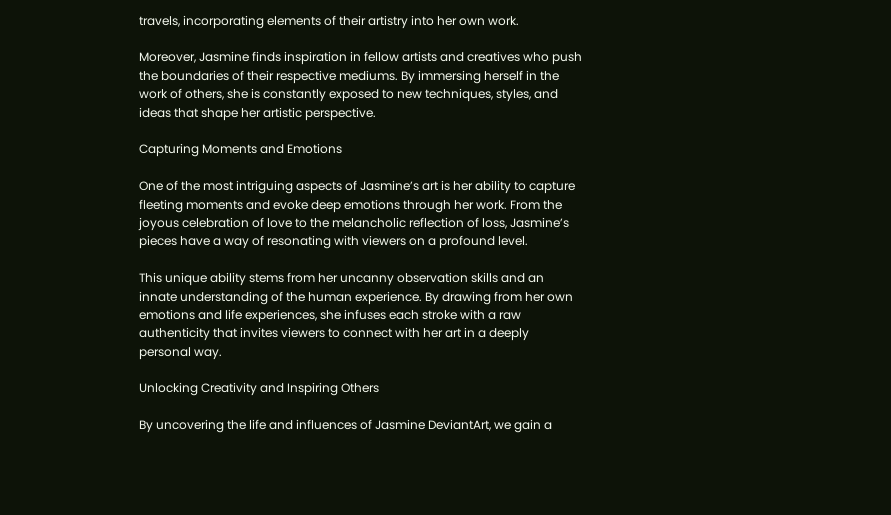travels, incorporating elements of their artistry into her own work.

Moreover, Jasmine finds inspiration in fellow artists and creatives who push the boundaries of their respective mediums. By immersing herself in the work of others, she is constantly exposed to new techniques, styles, and ideas that shape her artistic perspective.

Capturing Moments and Emotions

One of the most intriguing aspects of Jasmine’s art is her ability to capture fleeting moments and evoke deep emotions through her work. From the joyous celebration of love to the melancholic reflection of loss, Jasmine’s pieces have a way of resonating with viewers on a profound level.

This unique ability stems from her uncanny observation skills and an innate understanding of the human experience. By drawing from her own emotions and life experiences, she infuses each stroke with a raw authenticity that invites viewers to connect with her art in a deeply personal way.

Unlocking Creativity and Inspiring Others

By uncovering the life and influences of Jasmine DeviantArt, we gain a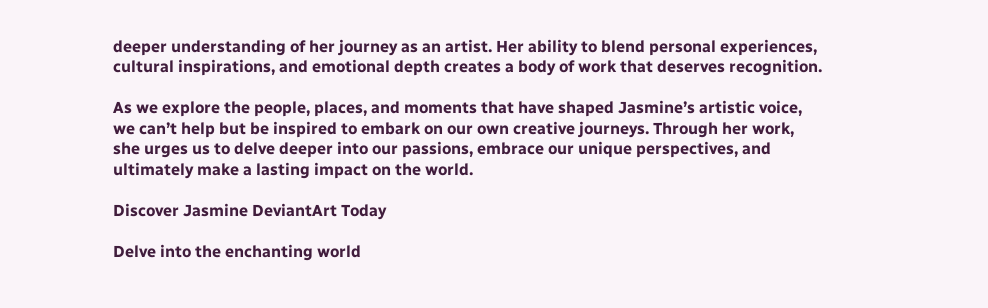deeper understanding of her journey as an artist. Her ability to blend personal experiences, cultural inspirations, and emotional depth creates a body of work that deserves recognition.

As we explore the people, places, and moments that have shaped Jasmine’s artistic voice, we can’t help but be inspired to embark on our own creative journeys. Through her work, she urges us to delve deeper into our passions, embrace our unique perspectives, and ultimately make a lasting impact on the world.

Discover Jasmine DeviantArt Today

Delve into the enchanting world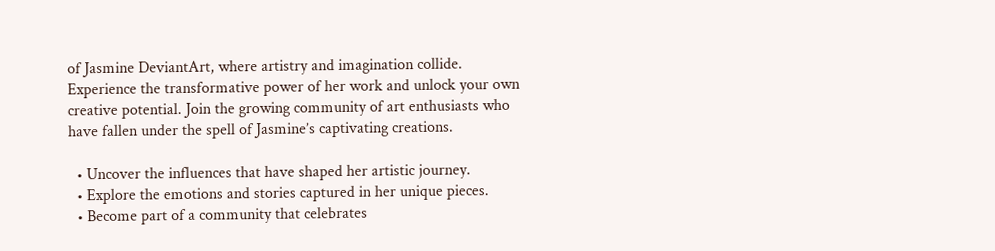of Jasmine DeviantArt, where artistry and imagination collide. Experience the transformative power of her work and unlock your own creative potential. Join the growing community of art enthusiasts who have fallen under the spell of Jasmine’s captivating creations.

  • Uncover the influences that have shaped her artistic journey.
  • Explore the emotions and stories captured in her unique pieces.
  • Become part of a community that celebrates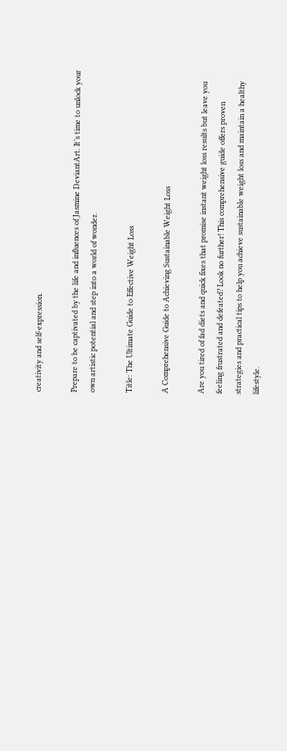creativity and self-expression.

Prepare to be captivated by the life and influences of Jasmine DeviantArt. It’s time to unlock your own artistic potential and step into a world of wonder.

Title: The Ultimate Guide to Effective Weight Loss

A Comprehensive Guide to Achieving Sustainable Weight Loss

Are you tired of fad diets and quick fixes that promise instant weight loss results but leave you feeling frustrated and defeated? Look no further! This comprehensive guide offers proven strategies and practical tips to help you achieve sustainable weight loss and maintain a healthy lifestyle.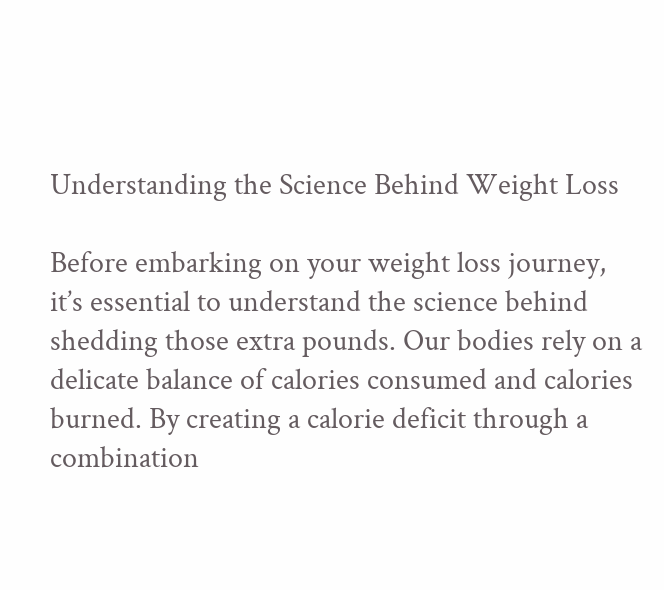Understanding the Science Behind Weight Loss

Before embarking on your weight loss journey, it’s essential to understand the science behind shedding those extra pounds. Our bodies rely on a delicate balance of calories consumed and calories burned. By creating a calorie deficit through a combination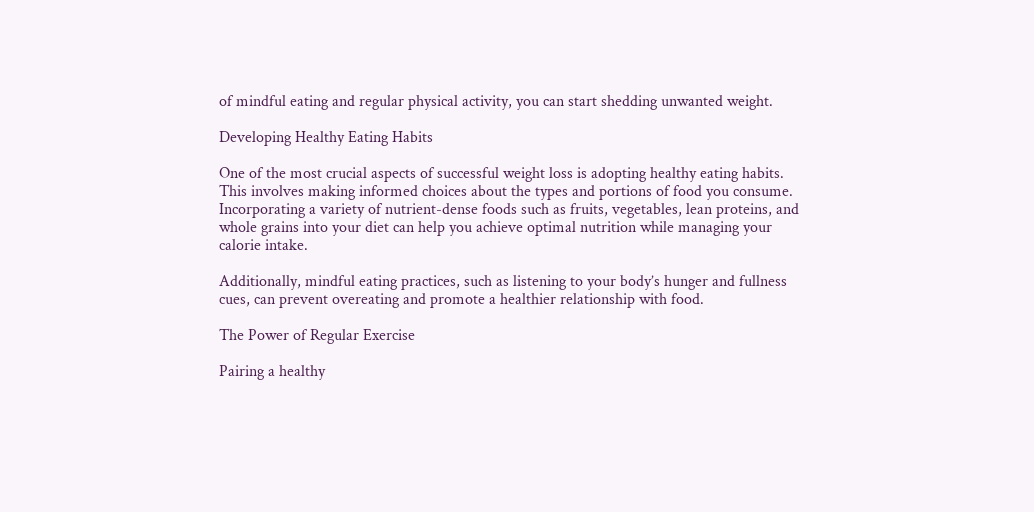of mindful eating and regular physical activity, you can start shedding unwanted weight.

Developing Healthy Eating Habits

One of the most crucial aspects of successful weight loss is adopting healthy eating habits. This involves making informed choices about the types and portions of food you consume. Incorporating a variety of nutrient-dense foods such as fruits, vegetables, lean proteins, and whole grains into your diet can help you achieve optimal nutrition while managing your calorie intake.

Additionally, mindful eating practices, such as listening to your body’s hunger and fullness cues, can prevent overeating and promote a healthier relationship with food.

The Power of Regular Exercise

Pairing a healthy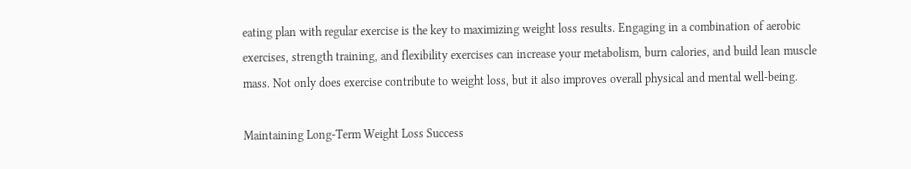eating plan with regular exercise is the key to maximizing weight loss results. Engaging in a combination of aerobic exercises, strength training, and flexibility exercises can increase your metabolism, burn calories, and build lean muscle mass. Not only does exercise contribute to weight loss, but it also improves overall physical and mental well-being.

Maintaining Long-Term Weight Loss Success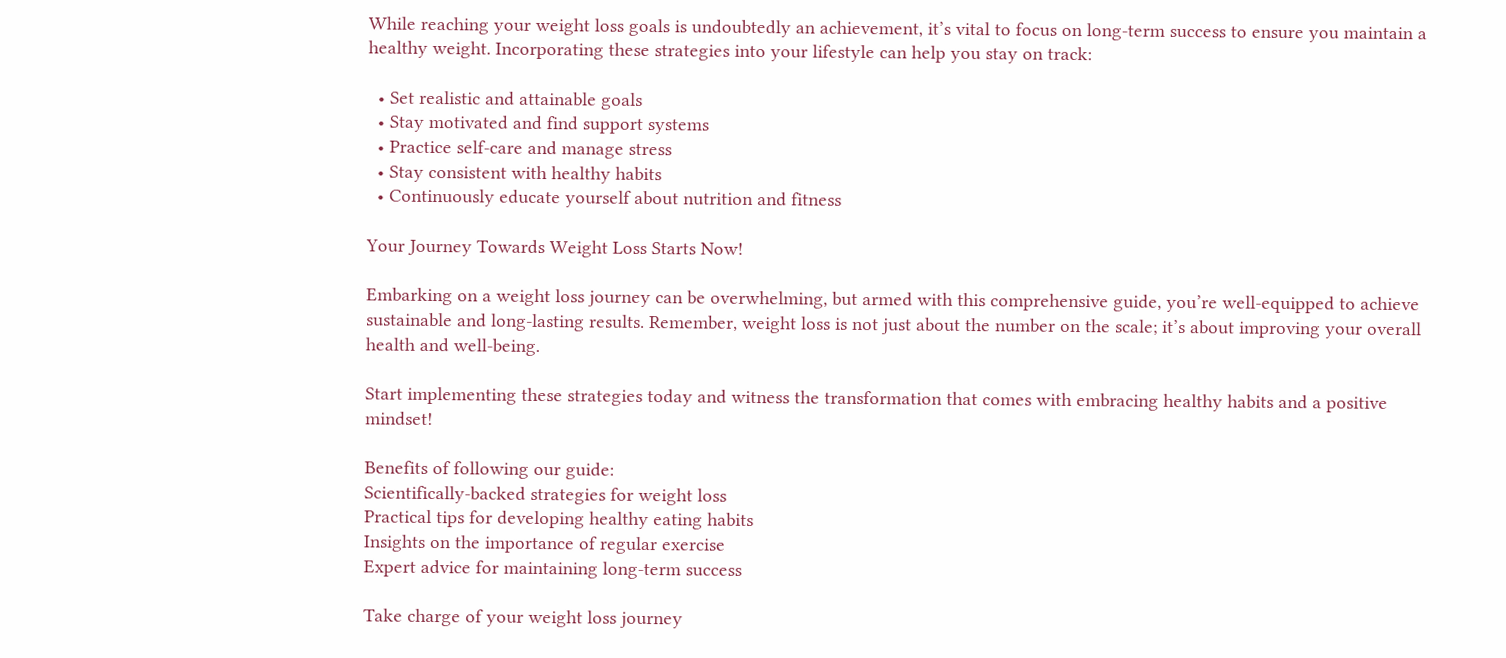While reaching your weight loss goals is undoubtedly an achievement, it’s vital to focus on long-term success to ensure you maintain a healthy weight. Incorporating these strategies into your lifestyle can help you stay on track:

  • Set realistic and attainable goals
  • Stay motivated and find support systems
  • Practice self-care and manage stress
  • Stay consistent with healthy habits
  • Continuously educate yourself about nutrition and fitness

Your Journey Towards Weight Loss Starts Now!

Embarking on a weight loss journey can be overwhelming, but armed with this comprehensive guide, you’re well-equipped to achieve sustainable and long-lasting results. Remember, weight loss is not just about the number on the scale; it’s about improving your overall health and well-being.

Start implementing these strategies today and witness the transformation that comes with embracing healthy habits and a positive mindset!

Benefits of following our guide:
Scientifically-backed strategies for weight loss
Practical tips for developing healthy eating habits
Insights on the importance of regular exercise
Expert advice for maintaining long-term success

Take charge of your weight loss journey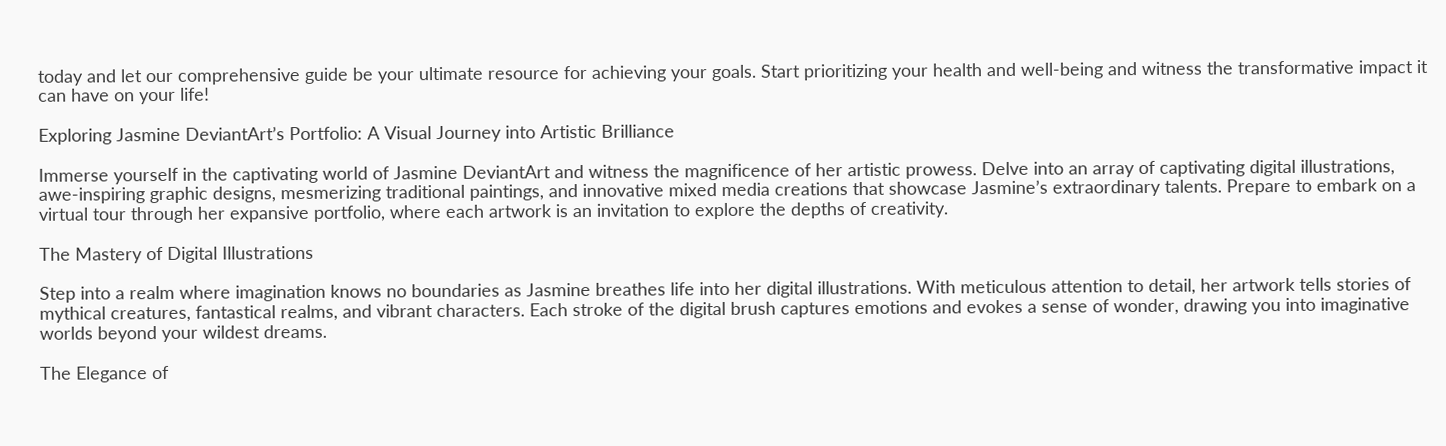today and let our comprehensive guide be your ultimate resource for achieving your goals. Start prioritizing your health and well-being and witness the transformative impact it can have on your life!

Exploring Jasmine DeviantArt’s Portfolio: A Visual Journey into Artistic Brilliance

Immerse yourself in the captivating world of Jasmine DeviantArt and witness the magnificence of her artistic prowess. Delve into an array of captivating digital illustrations, awe-inspiring graphic designs, mesmerizing traditional paintings, and innovative mixed media creations that showcase Jasmine’s extraordinary talents. Prepare to embark on a virtual tour through her expansive portfolio, where each artwork is an invitation to explore the depths of creativity.

The Mastery of Digital Illustrations

Step into a realm where imagination knows no boundaries as Jasmine breathes life into her digital illustrations. With meticulous attention to detail, her artwork tells stories of mythical creatures, fantastical realms, and vibrant characters. Each stroke of the digital brush captures emotions and evokes a sense of wonder, drawing you into imaginative worlds beyond your wildest dreams.

The Elegance of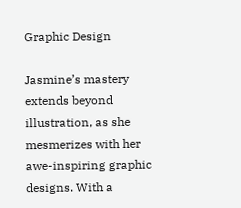Graphic Design

Jasmine’s mastery extends beyond illustration, as she mesmerizes with her awe-inspiring graphic designs. With a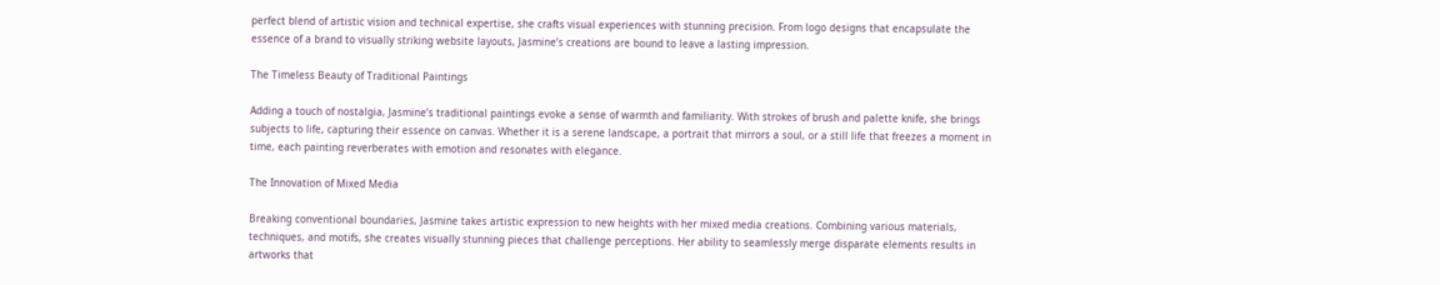perfect blend of artistic vision and technical expertise, she crafts visual experiences with stunning precision. From logo designs that encapsulate the essence of a brand to visually striking website layouts, Jasmine’s creations are bound to leave a lasting impression.

The Timeless Beauty of Traditional Paintings

Adding a touch of nostalgia, Jasmine’s traditional paintings evoke a sense of warmth and familiarity. With strokes of brush and palette knife, she brings subjects to life, capturing their essence on canvas. Whether it is a serene landscape, a portrait that mirrors a soul, or a still life that freezes a moment in time, each painting reverberates with emotion and resonates with elegance.

The Innovation of Mixed Media

Breaking conventional boundaries, Jasmine takes artistic expression to new heights with her mixed media creations. Combining various materials, techniques, and motifs, she creates visually stunning pieces that challenge perceptions. Her ability to seamlessly merge disparate elements results in artworks that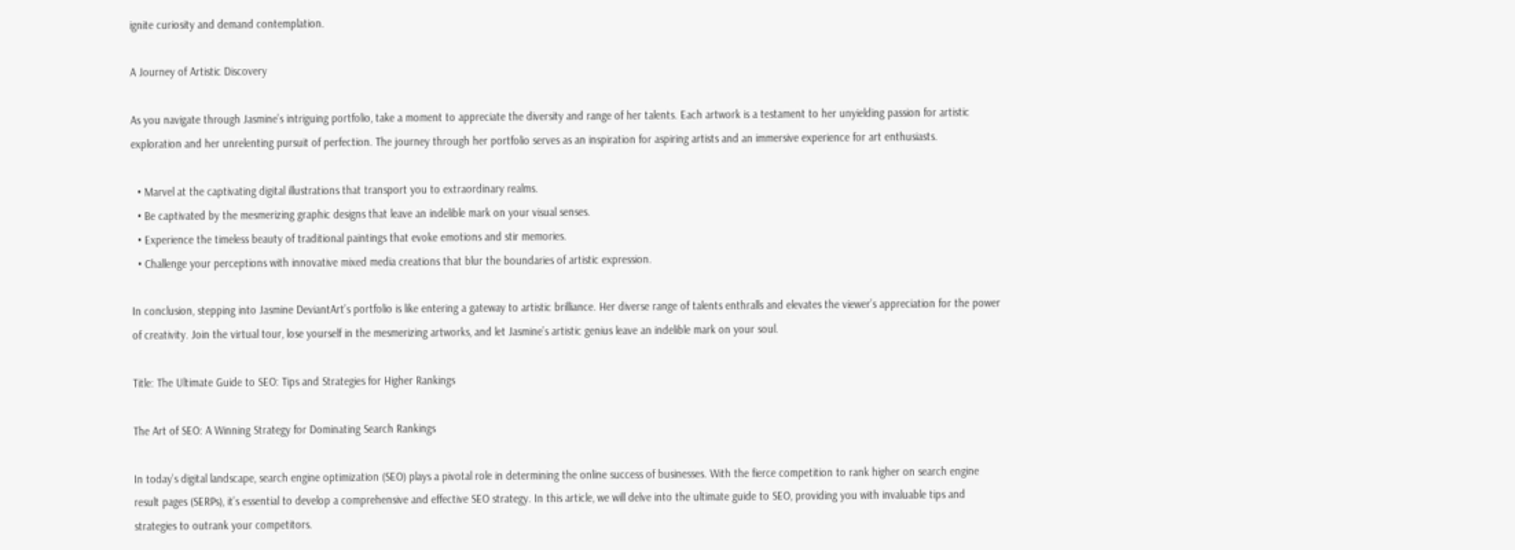ignite curiosity and demand contemplation.

A Journey of Artistic Discovery

As you navigate through Jasmine’s intriguing portfolio, take a moment to appreciate the diversity and range of her talents. Each artwork is a testament to her unyielding passion for artistic exploration and her unrelenting pursuit of perfection. The journey through her portfolio serves as an inspiration for aspiring artists and an immersive experience for art enthusiasts.

  • Marvel at the captivating digital illustrations that transport you to extraordinary realms.
  • Be captivated by the mesmerizing graphic designs that leave an indelible mark on your visual senses.
  • Experience the timeless beauty of traditional paintings that evoke emotions and stir memories.
  • Challenge your perceptions with innovative mixed media creations that blur the boundaries of artistic expression.

In conclusion, stepping into Jasmine DeviantArt’s portfolio is like entering a gateway to artistic brilliance. Her diverse range of talents enthralls and elevates the viewer’s appreciation for the power of creativity. Join the virtual tour, lose yourself in the mesmerizing artworks, and let Jasmine’s artistic genius leave an indelible mark on your soul.

Title: The Ultimate Guide to SEO: Tips and Strategies for Higher Rankings

The Art of SEO: A Winning Strategy for Dominating Search Rankings

In today’s digital landscape, search engine optimization (SEO) plays a pivotal role in determining the online success of businesses. With the fierce competition to rank higher on search engine result pages (SERPs), it’s essential to develop a comprehensive and effective SEO strategy. In this article, we will delve into the ultimate guide to SEO, providing you with invaluable tips and strategies to outrank your competitors.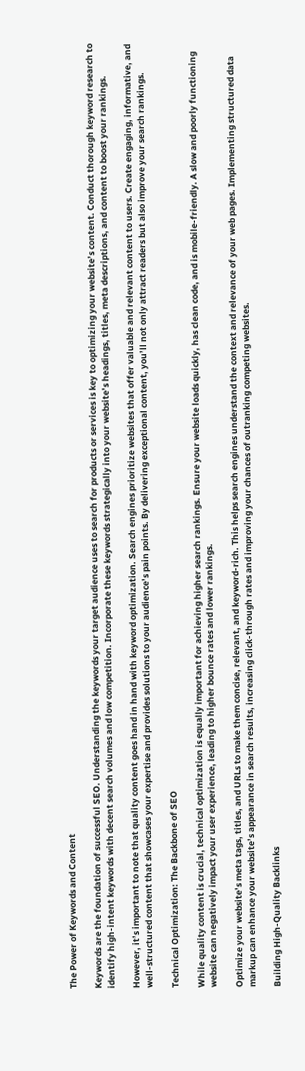The Power of Keywords and Content

Keywords are the foundation of successful SEO. Understanding the keywords your target audience uses to search for products or services is key to optimizing your website’s content. Conduct thorough keyword research to identify high-intent keywords with decent search volumes and low competition. Incorporate these keywords strategically into your website’s headings, titles, meta descriptions, and content to boost your rankings.

However, it’s important to note that quality content goes hand in hand with keyword optimization. Search engines prioritize websites that offer valuable and relevant content to users. Create engaging, informative, and well-structured content that showcases your expertise and provides solutions to your audience’s pain points. By delivering exceptional content, you’ll not only attract readers but also improve your search rankings.

Technical Optimization: The Backbone of SEO

While quality content is crucial, technical optimization is equally important for achieving higher search rankings. Ensure your website loads quickly, has clean code, and is mobile-friendly. A slow and poorly functioning website can negatively impact your user experience, leading to higher bounce rates and lower rankings.

Optimize your website’s meta tags, titles, and URLs to make them concise, relevant, and keyword-rich. This helps search engines understand the context and relevance of your web pages. Implementing structured data markup can enhance your website’s appearance in search results, increasing click-through rates and improving your chances of outranking competing websites.

Building High-Quality Backlinks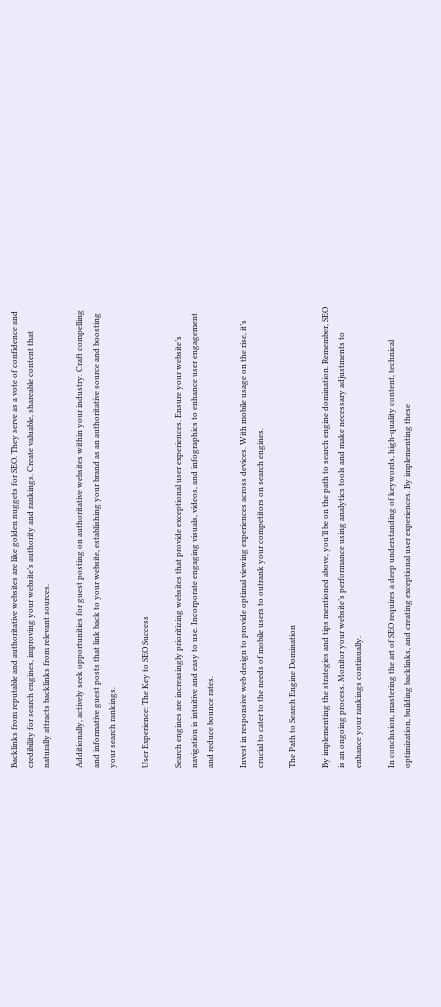Backlinks from reputable and authoritative websites are like golden nuggets for SEO. They serve as a vote of confidence and credibility for search engines, improving your website’s authority and rankings. Create valuable, shareable content that naturally attracts backlinks from relevant sources.

Additionally, actively seek opportunities for guest posting on authoritative websites within your industry. Craft compelling and informative guest posts that link back to your website, establishing your brand as an authoritative source and boosting your search rankings.

User Experience: The Key to SEO Success

Search engines are increasingly prioritizing websites that provide exceptional user experiences. Ensure your website’s navigation is intuitive and easy to use. Incorporate engaging visuals, videos, and infographics to enhance user engagement and reduce bounce rates.

Invest in responsive web design to provide optimal viewing experiences across devices. With mobile usage on the rise, it’s crucial to cater to the needs of mobile users to outrank your competitors on search engines.

The Path to Search Engine Domination

By implementing the strategies and tips mentioned above, you’ll be on the path to search engine domination. Remember, SEO is an ongoing process. Monitor your website’s performance using analytics tools and make necessary adjustments to enhance your rankings continually.

In conclusion, mastering the art of SEO requires a deep understanding of keywords, high-quality content, technical optimization, building backlinks, and creating exceptional user experiences. By implementing these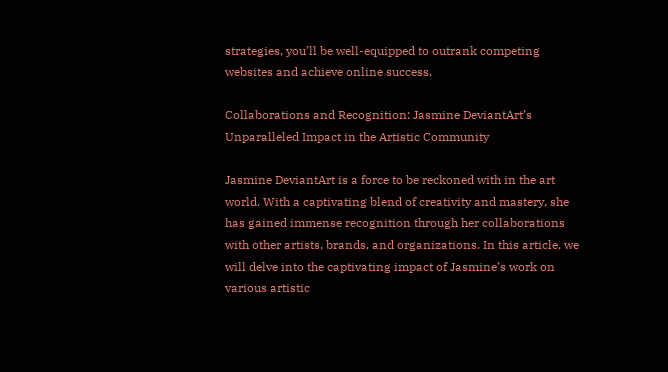strategies, you’ll be well-equipped to outrank competing websites and achieve online success.

Collaborations and Recognition: Jasmine DeviantArt’s Unparalleled Impact in the Artistic Community

Jasmine DeviantArt is a force to be reckoned with in the art world. With a captivating blend of creativity and mastery, she has gained immense recognition through her collaborations with other artists, brands, and organizations. In this article, we will delve into the captivating impact of Jasmine’s work on various artistic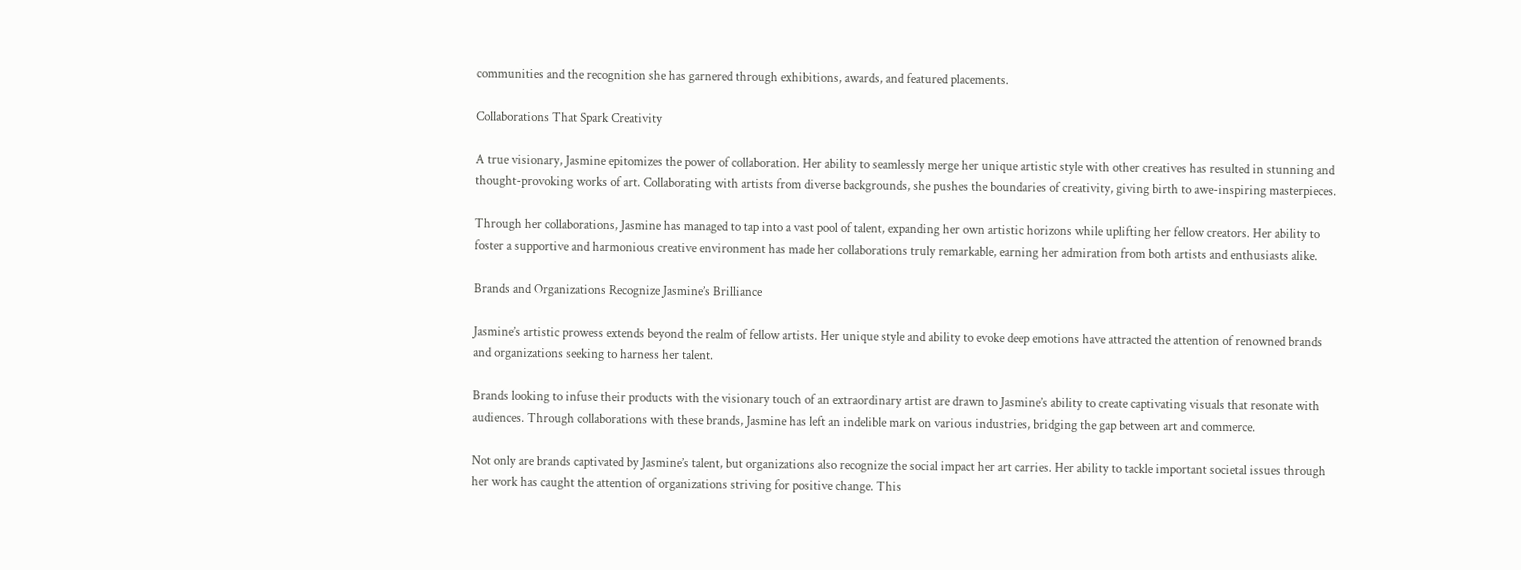communities and the recognition she has garnered through exhibitions, awards, and featured placements.

Collaborations That Spark Creativity

A true visionary, Jasmine epitomizes the power of collaboration. Her ability to seamlessly merge her unique artistic style with other creatives has resulted in stunning and thought-provoking works of art. Collaborating with artists from diverse backgrounds, she pushes the boundaries of creativity, giving birth to awe-inspiring masterpieces.

Through her collaborations, Jasmine has managed to tap into a vast pool of talent, expanding her own artistic horizons while uplifting her fellow creators. Her ability to foster a supportive and harmonious creative environment has made her collaborations truly remarkable, earning her admiration from both artists and enthusiasts alike.

Brands and Organizations Recognize Jasmine’s Brilliance

Jasmine’s artistic prowess extends beyond the realm of fellow artists. Her unique style and ability to evoke deep emotions have attracted the attention of renowned brands and organizations seeking to harness her talent.

Brands looking to infuse their products with the visionary touch of an extraordinary artist are drawn to Jasmine’s ability to create captivating visuals that resonate with audiences. Through collaborations with these brands, Jasmine has left an indelible mark on various industries, bridging the gap between art and commerce.

Not only are brands captivated by Jasmine’s talent, but organizations also recognize the social impact her art carries. Her ability to tackle important societal issues through her work has caught the attention of organizations striving for positive change. This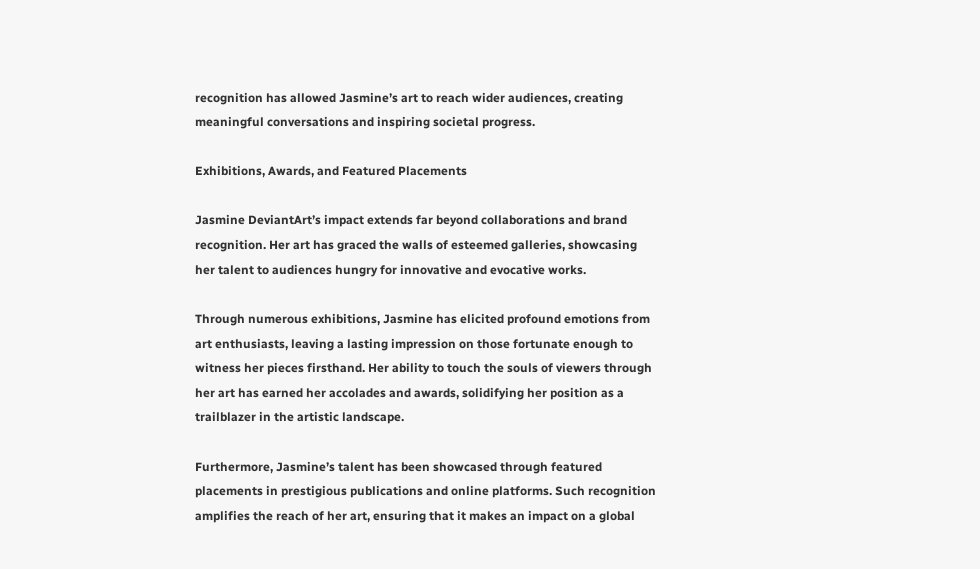recognition has allowed Jasmine’s art to reach wider audiences, creating meaningful conversations and inspiring societal progress.

Exhibitions, Awards, and Featured Placements

Jasmine DeviantArt’s impact extends far beyond collaborations and brand recognition. Her art has graced the walls of esteemed galleries, showcasing her talent to audiences hungry for innovative and evocative works.

Through numerous exhibitions, Jasmine has elicited profound emotions from art enthusiasts, leaving a lasting impression on those fortunate enough to witness her pieces firsthand. Her ability to touch the souls of viewers through her art has earned her accolades and awards, solidifying her position as a trailblazer in the artistic landscape.

Furthermore, Jasmine’s talent has been showcased through featured placements in prestigious publications and online platforms. Such recognition amplifies the reach of her art, ensuring that it makes an impact on a global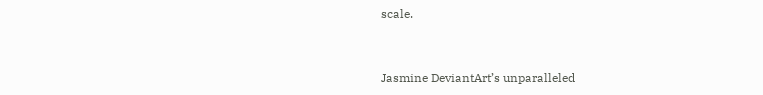scale.


Jasmine DeviantArt’s unparalleled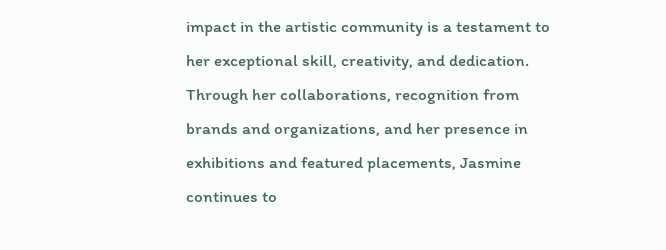impact in the artistic community is a testament to her exceptional skill, creativity, and dedication. Through her collaborations, recognition from brands and organizations, and her presence in exhibitions and featured placements, Jasmine continues to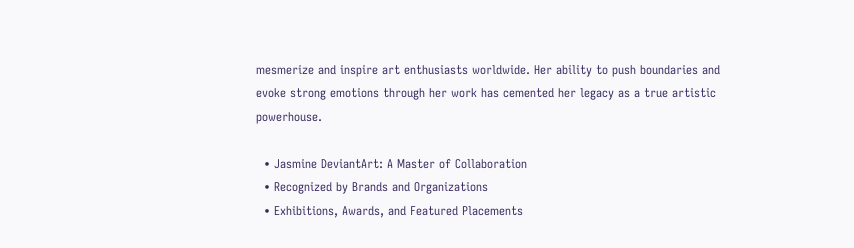mesmerize and inspire art enthusiasts worldwide. Her ability to push boundaries and evoke strong emotions through her work has cemented her legacy as a true artistic powerhouse.

  • Jasmine DeviantArt: A Master of Collaboration
  • Recognized by Brands and Organizations
  • Exhibitions, Awards, and Featured Placements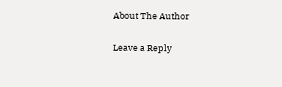About The Author

Leave a Reply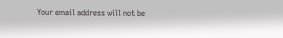Your email address will not be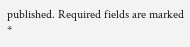published. Required fields are marked *